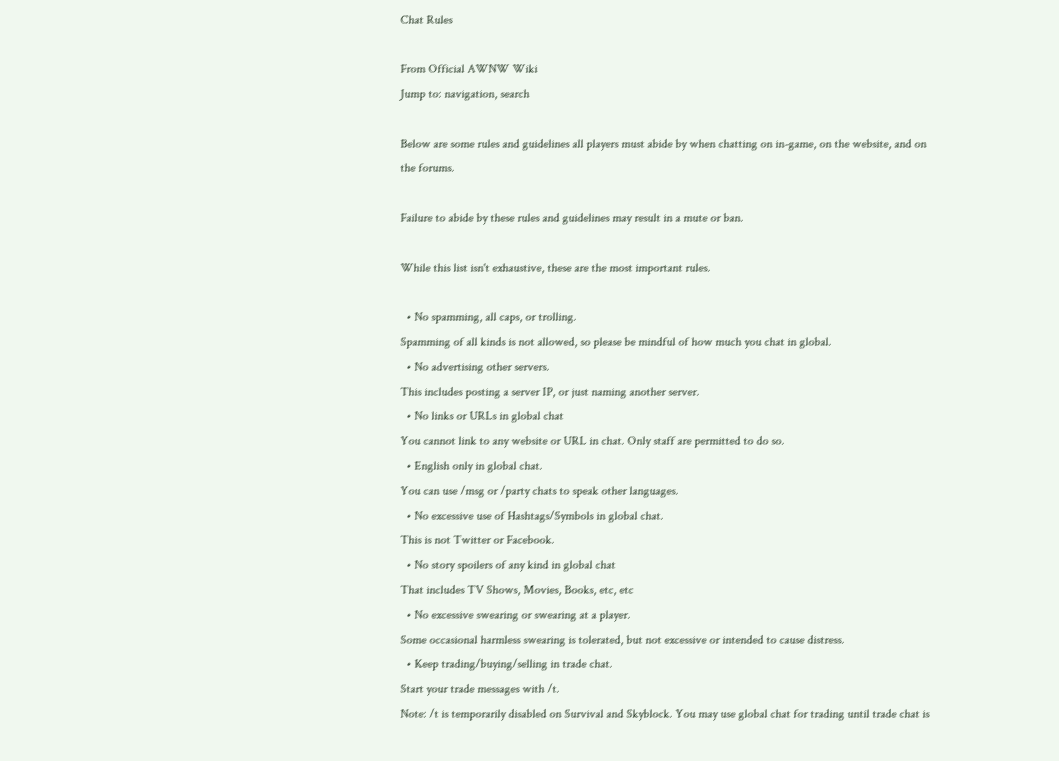Chat Rules

From Official AWNW Wiki
Jump to: navigation, search

Below are some rules and guidelines all players must abide by when chatting on in-game, on the website, and on the forums.

Failure to abide by these rules and guidelines may result in a mute or ban.

While this list isn't exhaustive, these are the most important rules.

  • No spamming, all caps, or trolling.
Spamming of all kinds is not allowed, so please be mindful of how much you chat in global.
  • No advertising other servers.
This includes posting a server IP, or just naming another server.
  • No links or URLs in global chat
You cannot link to any website or URL in chat. Only staff are permitted to do so.
  • English only in global chat.
You can use /msg or /party chats to speak other languages.
  • No excessive use of Hashtags/Symbols in global chat.
This is not Twitter or Facebook.
  • No story spoilers of any kind in global chat
That includes TV Shows, Movies, Books, etc, etc
  • No excessive swearing or swearing at a player.
Some occasional harmless swearing is tolerated, but not excessive or intended to cause distress.
  • Keep trading/buying/selling in trade chat.
Start your trade messages with /t.
Note: /t is temporarily disabled on Survival and Skyblock. You may use global chat for trading until trade chat is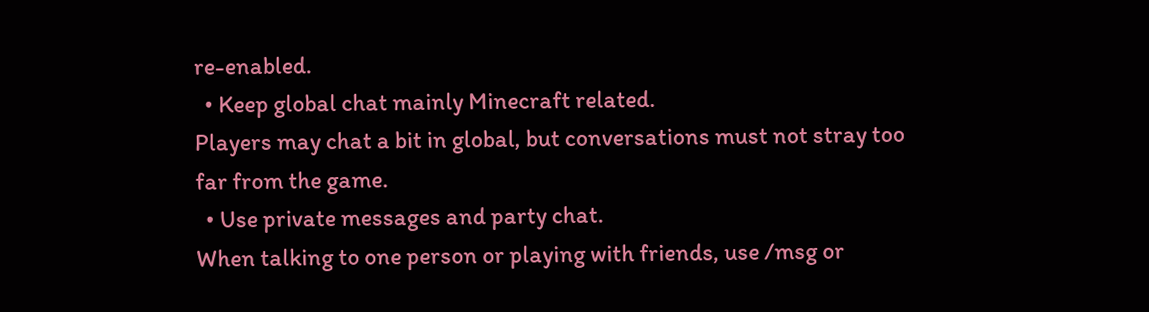re-enabled.
  • Keep global chat mainly Minecraft related.
Players may chat a bit in global, but conversations must not stray too far from the game.
  • Use private messages and party chat.
When talking to one person or playing with friends, use /msg or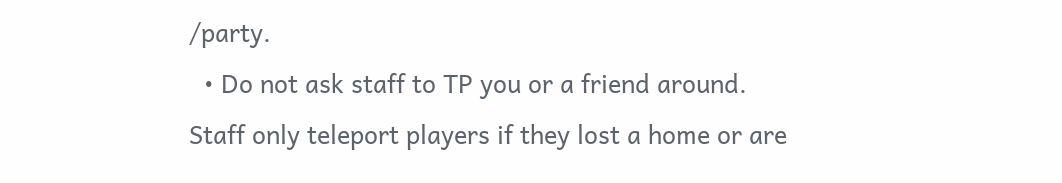/party.
  • Do not ask staff to TP you or a friend around.
Staff only teleport players if they lost a home or are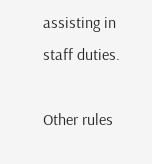assisting in staff duties.

Other rules